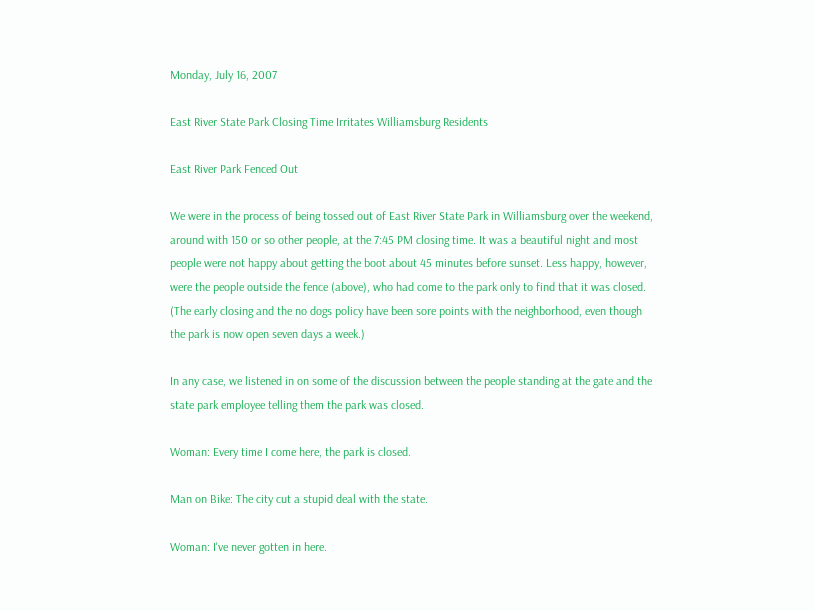Monday, July 16, 2007

East River State Park Closing Time Irritates Williamsburg Residents

East River Park Fenced Out

We were in the process of being tossed out of East River State Park in Williamsburg over the weekend, around with 150 or so other people, at the 7:45 PM closing time. It was a beautiful night and most people were not happy about getting the boot about 45 minutes before sunset. Less happy, however, were the people outside the fence (above), who had come to the park only to find that it was closed. (The early closing and the no dogs policy have been sore points with the neighborhood, even though the park is now open seven days a week.)

In any case, we listened in on some of the discussion between the people standing at the gate and the state park employee telling them the park was closed.

Woman: Every time I come here, the park is closed.

Man on Bike: The city cut a stupid deal with the state.

Woman: I've never gotten in here.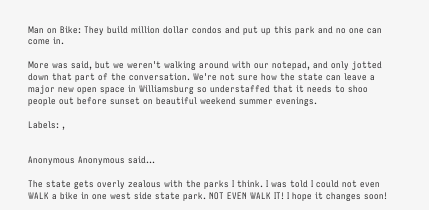Man on Bike: They build million dollar condos and put up this park and no one can come in.

More was said, but we weren't walking around with our notepad, and only jotted down that part of the conversation. We're not sure how the state can leave a major new open space in Williamsburg so understaffed that it needs to shoo people out before sunset on beautiful weekend summer evenings.

Labels: ,


Anonymous Anonymous said...

The state gets overly zealous with the parks I think. I was told I could not even WALK a bike in one west side state park. NOT EVEN WALK IT! I hope it changes soon!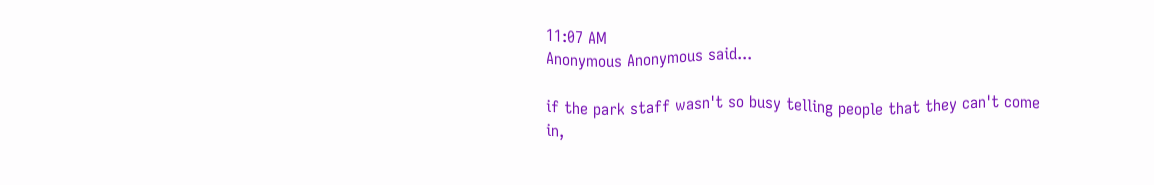11:07 AM
Anonymous Anonymous said...

if the park staff wasn't so busy telling people that they can't come in,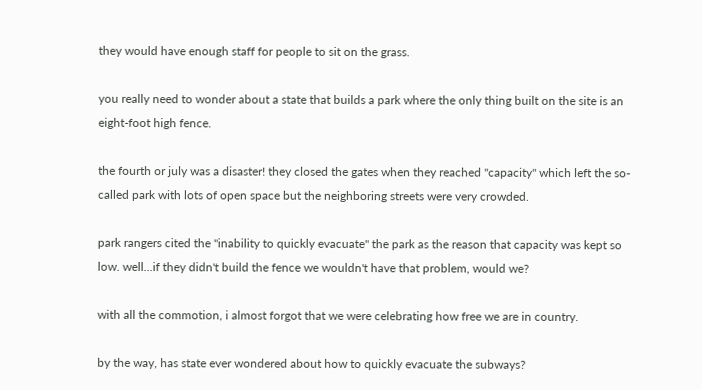they would have enough staff for people to sit on the grass.

you really need to wonder about a state that builds a park where the only thing built on the site is an eight-foot high fence.

the fourth or july was a disaster! they closed the gates when they reached "capacity" which left the so-called park with lots of open space but the neighboring streets were very crowded.

park rangers cited the "inability to quickly evacuate" the park as the reason that capacity was kept so low. well...if they didn't build the fence we wouldn't have that problem, would we?

with all the commotion, i almost forgot that we were celebrating how free we are in country.

by the way, has state ever wondered about how to quickly evacuate the subways?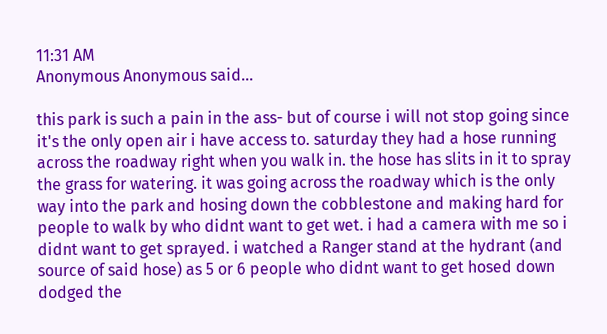11:31 AM
Anonymous Anonymous said...

this park is such a pain in the ass- but of course i will not stop going since it's the only open air i have access to. saturday they had a hose running across the roadway right when you walk in. the hose has slits in it to spray the grass for watering. it was going across the roadway which is the only way into the park and hosing down the cobblestone and making hard for people to walk by who didnt want to get wet. i had a camera with me so i didnt want to get sprayed. i watched a Ranger stand at the hydrant (and source of said hose) as 5 or 6 people who didnt want to get hosed down dodged the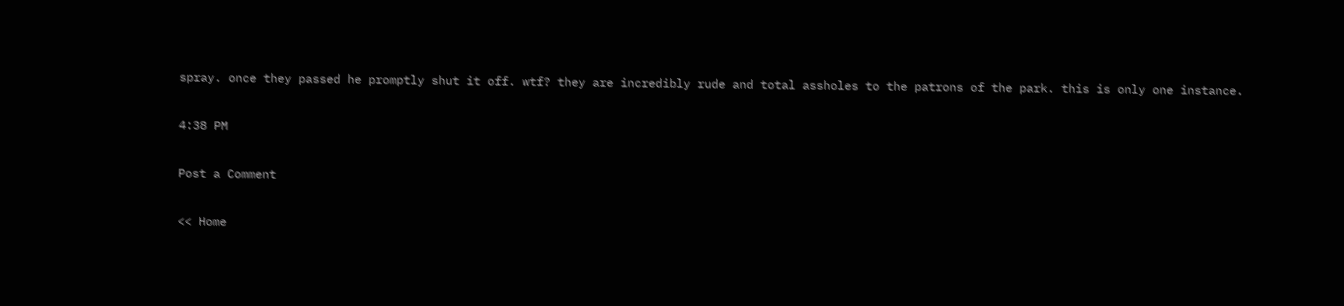spray. once they passed he promptly shut it off. wtf? they are incredibly rude and total assholes to the patrons of the park. this is only one instance.

4:38 PM

Post a Comment

<< Home